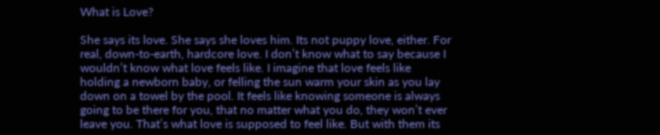What is Love?

She says its love. She says she loves him. Its not puppy love, either. For real, down-to-earth, hardcore love. I don’t know what to say because I wouldn’t know what love feels like. I imagine that love feels like holding a newborn baby, or felling the sun warm your skin as you lay down on a towel by the pool. It feels like knowing someone is always going to be there for you, that no matter what you do, they won’t ever leave you. That’s what love is supposed to feel like. But with them its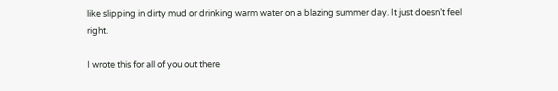like slipping in dirty mud or drinking warm water on a blazing summer day. It just doesn’t feel right.

I wrote this for all of you out there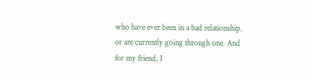who have ever been in a bad relationship, or are currently going through one. And for my friend, I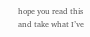hope you read this and take what I’ve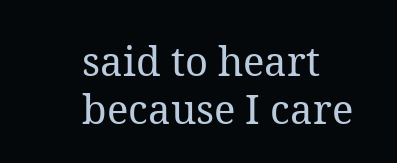said to heart because I care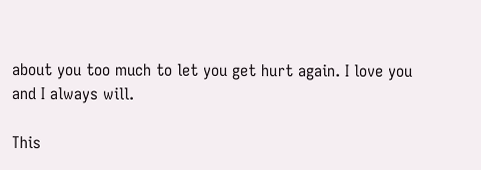about you too much to let you get hurt again. I love you and I always will.

This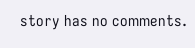story has no comments.